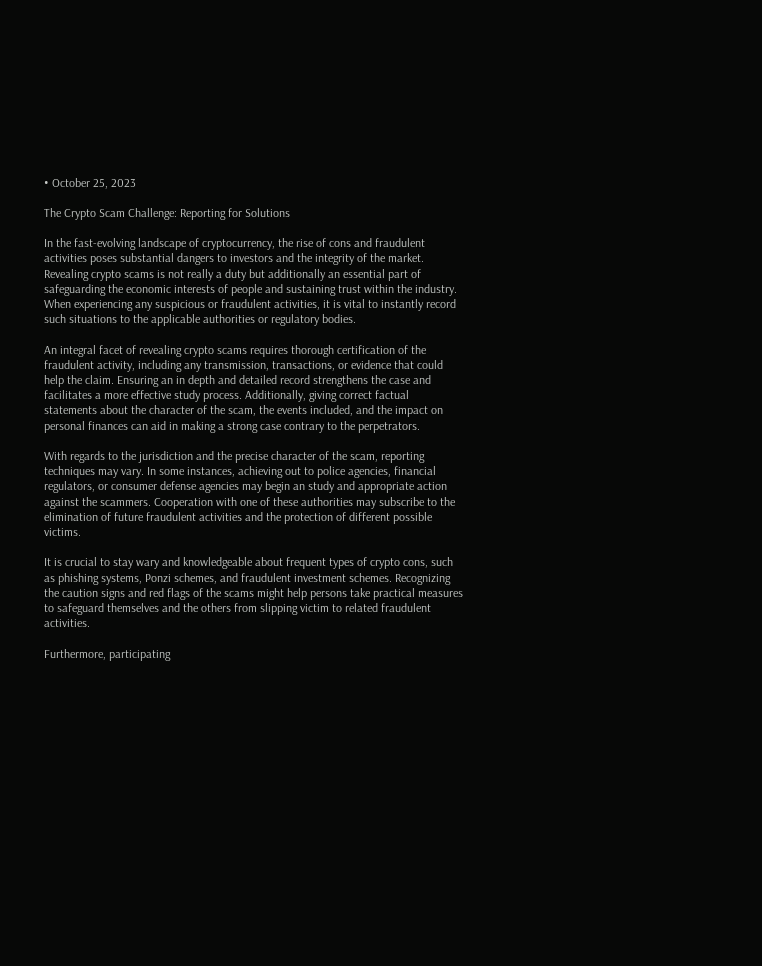• October 25, 2023

The Crypto Scam Challenge: Reporting for Solutions

In the fast-evolving landscape of cryptocurrency, the rise of cons and fraudulent activities poses substantial dangers to investors and the integrity of the market. Revealing crypto scams is not really a duty but additionally an essential part of safeguarding the economic interests of people and sustaining trust within the industry. When experiencing any suspicious or fraudulent activities, it is vital to instantly record such situations to the applicable authorities or regulatory bodies.

An integral facet of revealing crypto scams requires thorough certification of the fraudulent activity, including any transmission, transactions, or evidence that could help the claim. Ensuring an in depth and detailed record strengthens the case and facilitates a more effective study process. Additionally, giving correct factual statements about the character of the scam, the events included, and the impact on personal finances can aid in making a strong case contrary to the perpetrators.

With regards to the jurisdiction and the precise character of the scam, reporting techniques may vary. In some instances, achieving out to police agencies, financial regulators, or consumer defense agencies may begin an study and appropriate action against the scammers. Cooperation with one of these authorities may subscribe to the elimination of future fraudulent activities and the protection of different possible victims.

It is crucial to stay wary and knowledgeable about frequent types of crypto cons, such as phishing systems, Ponzi schemes, and fraudulent investment schemes. Recognizing the caution signs and red flags of the scams might help persons take practical measures to safeguard themselves and the others from slipping victim to related fraudulent activities.

Furthermore, participating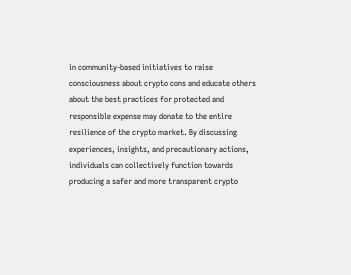in community-based initiatives to raise consciousness about crypto cons and educate others about the best practices for protected and responsible expense may donate to the entire resilience of the crypto market. By discussing experiences, insights, and precautionary actions, individuals can collectively function towards producing a safer and more transparent crypto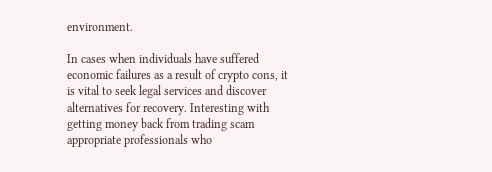environment.

In cases when individuals have suffered economic failures as a result of crypto cons, it is vital to seek legal services and discover alternatives for recovery. Interesting with getting money back from trading scam appropriate professionals who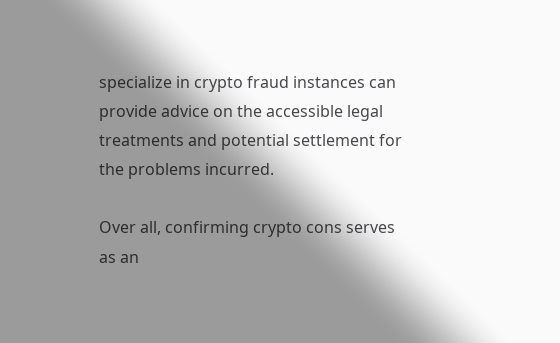specialize in crypto fraud instances can provide advice on the accessible legal treatments and potential settlement for the problems incurred.

Over all, confirming crypto cons serves as an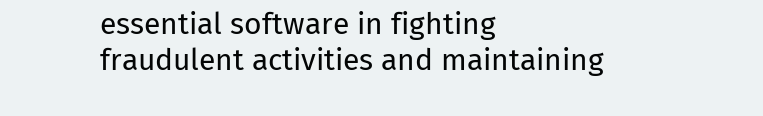essential software in fighting fraudulent activities and maintaining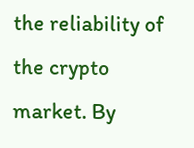the reliability of the crypto market. By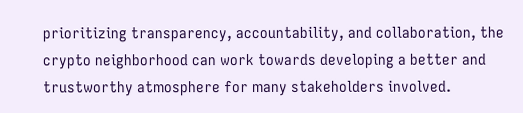prioritizing transparency, accountability, and collaboration, the crypto neighborhood can work towards developing a better and trustworthy atmosphere for many stakeholders involved.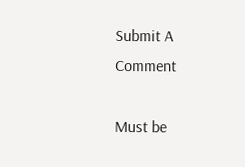Submit A Comment

Must be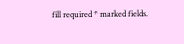fill required * marked fields.